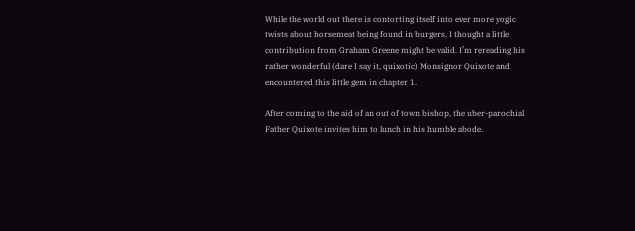While the world out there is contorting itself into ever more yogic twists about horsemeat being found in burgers, I thought a little contribution from Graham Greene might be valid. I’m rereading his rather wonderful (dare I say it, quixotic) Monsignor Quixote and encountered this little gem in chapter 1.

After coming to the aid of an out of town bishop, the uber-parochial Father Quixote invites him to lunch in his humble abode.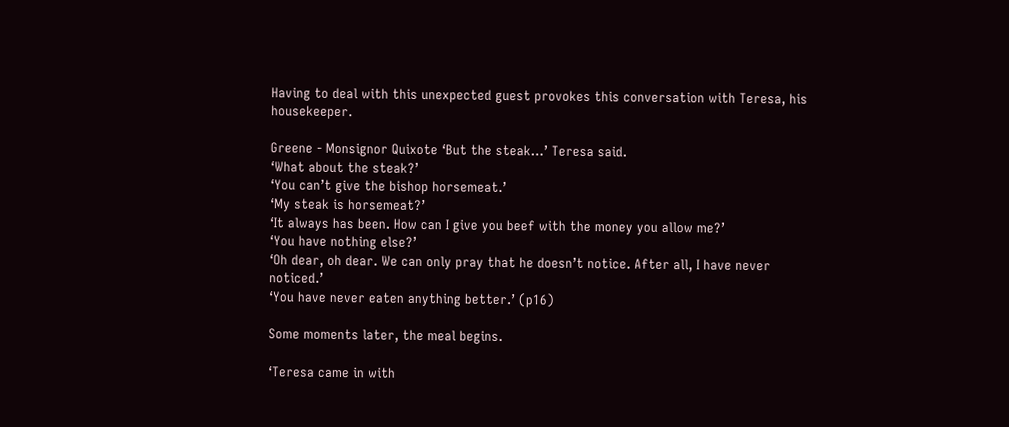Having to deal with this unexpected guest provokes this conversation with Teresa, his housekeeper.

Greene - Monsignor Quixote ‘But the steak…’ Teresa said.
‘What about the steak?’
‘You can’t give the bishop horsemeat.’
‘My steak is horsemeat?’
‘It always has been. How can I give you beef with the money you allow me?’
‘You have nothing else?’
‘Oh dear, oh dear. We can only pray that he doesn’t notice. After all, I have never noticed.’
‘You have never eaten anything better.’ (p16)

Some moments later, the meal begins.

‘Teresa came in with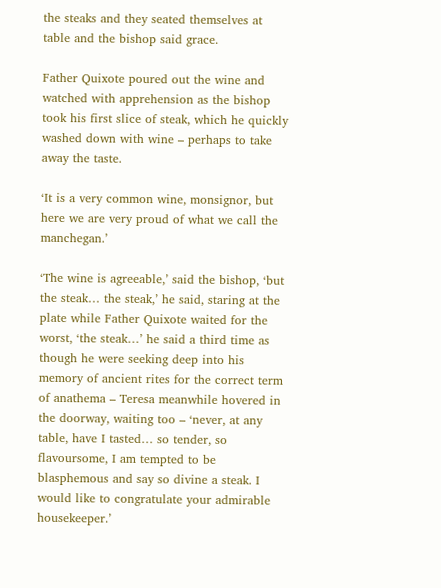the steaks and they seated themselves at table and the bishop said grace.

Father Quixote poured out the wine and watched with apprehension as the bishop took his first slice of steak, which he quickly washed down with wine – perhaps to take away the taste.

‘It is a very common wine, monsignor, but here we are very proud of what we call the manchegan.’

‘The wine is agreeable,’ said the bishop, ‘but the steak… the steak,’ he said, staring at the plate while Father Quixote waited for the worst, ‘the steak…’ he said a third time as though he were seeking deep into his memory of ancient rites for the correct term of anathema – Teresa meanwhile hovered in the doorway, waiting too – ‘never, at any table, have I tasted… so tender, so flavoursome, I am tempted to be blasphemous and say so divine a steak. I would like to congratulate your admirable housekeeper.’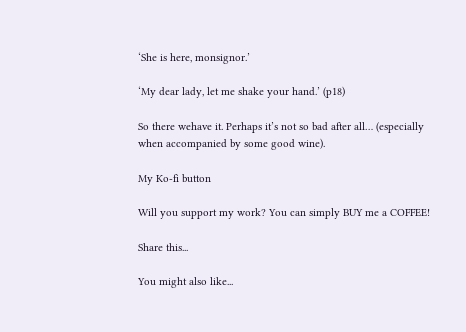‘She is here, monsignor.’

‘My dear lady, let me shake your hand.’ (p18)

So there wehave it. Perhaps it’s not so bad after all… (especially when accompanied by some good wine).

My Ko-fi button

Will you support my work? You can simply BUY me a COFFEE!

Share this...

You might also like...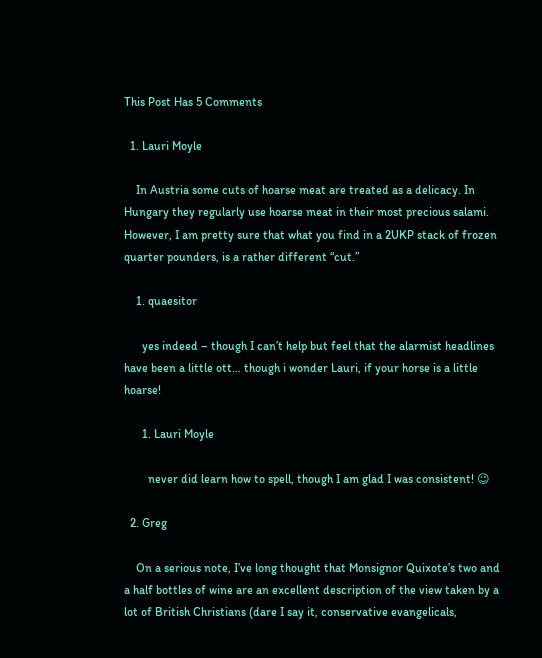This Post Has 5 Comments

  1. Lauri Moyle

    In Austria some cuts of hoarse meat are treated as a delicacy. In Hungary they regularly use hoarse meat in their most precious salami. However, I am pretty sure that what you find in a 2UKP stack of frozen quarter pounders, is a rather different “cut.”

    1. quaesitor

      yes indeed – though I can’t help but feel that the alarmist headlines have been a little ott… though i wonder Lauri, if your horse is a little hoarse!

      1. Lauri Moyle

        never did learn how to spell, though I am glad I was consistent! 😉

  2. Greg

    On a serious note, I’ve long thought that Monsignor Quixote’s two and a half bottles of wine are an excellent description of the view taken by a lot of British Christians (dare I say it, conservative evangelicals,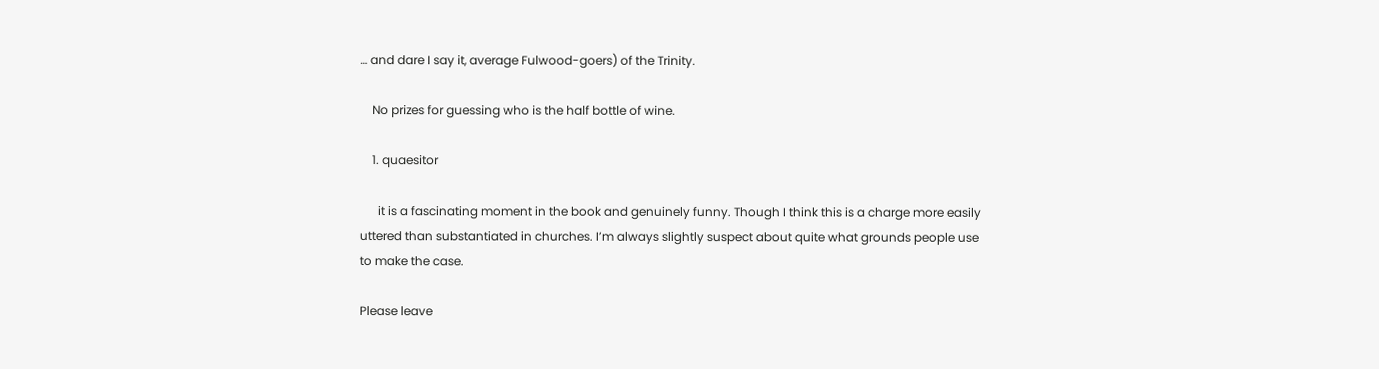… and dare I say it, average Fulwood-goers) of the Trinity.

    No prizes for guessing who is the half bottle of wine.

    1. quaesitor

      it is a fascinating moment in the book and genuinely funny. Though I think this is a charge more easily uttered than substantiated in churches. I’m always slightly suspect about quite what grounds people use to make the case.

Please leave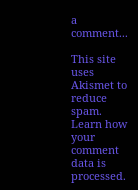a comment...

This site uses Akismet to reduce spam. Learn how your comment data is processed.